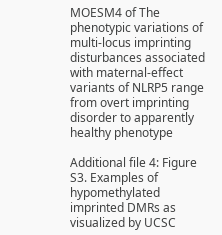MOESM4 of The phenotypic variations of multi-locus imprinting disturbances associated with maternal-effect variants of NLRP5 range from overt imprinting disorder to apparently healthy phenotype

Additional file 4: Figure S3. Examples of hypomethylated imprinted DMRs as visualized by UCSC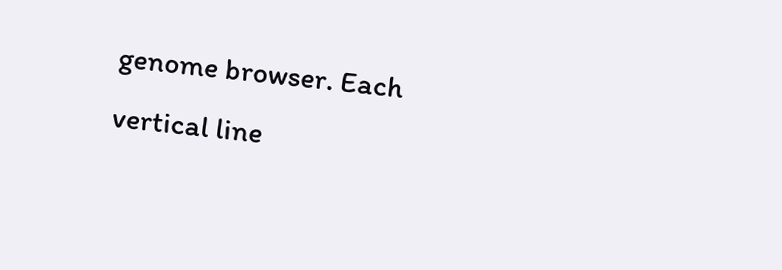genome browser. Each vertical line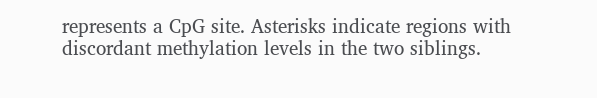represents a CpG site. Asterisks indicate regions with discordant methylation levels in the two siblings.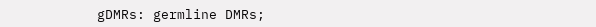gDMRs: germline DMRs;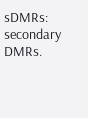sDMRs: secondary DMRs.